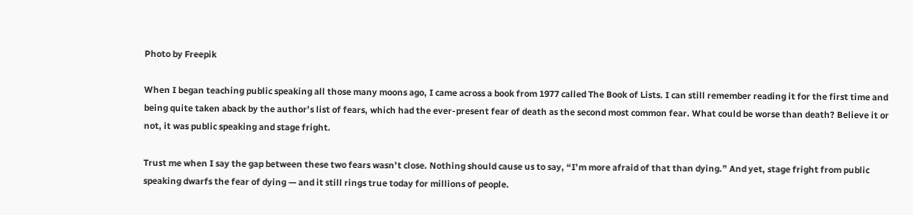Photo by Freepik

When I began teaching public speaking all those many moons ago, I came across a book from 1977 called The Book of Lists. I can still remember reading it for the first time and being quite taken aback by the author’s list of fears, which had the ever-present fear of death as the second most common fear. What could be worse than death? Believe it or not, it was public speaking and stage fright.

Trust me when I say the gap between these two fears wasn’t close. Nothing should cause us to say, “I’m more afraid of that than dying.” And yet, stage fright from public speaking dwarfs the fear of dying — and it still rings true today for millions of people.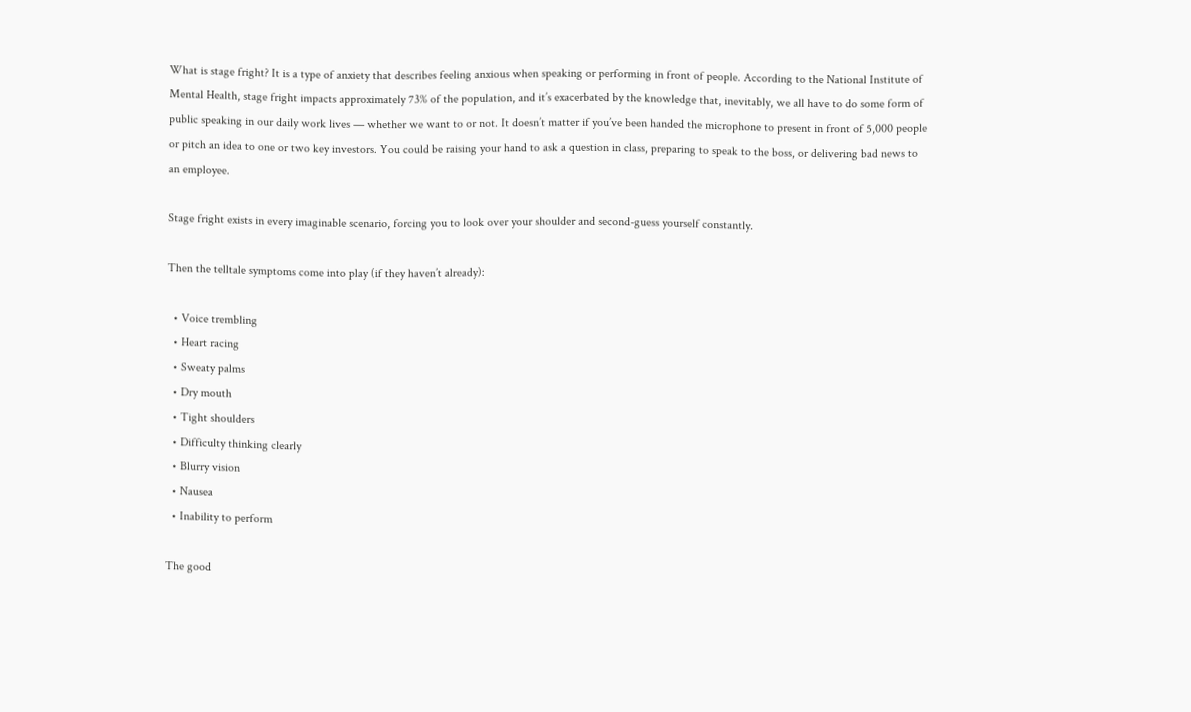What is stage fright? It is a type of anxiety that describes feeling anxious when speaking or performing in front of people. According to the National Institute of Mental Health, stage fright impacts approximately 73% of the population, and it’s exacerbated by the knowledge that, inevitably, we all have to do some form of public speaking in our daily work lives — whether we want to or not. It doesn’t matter if you’ve been handed the microphone to present in front of 5,000 people or pitch an idea to one or two key investors. You could be raising your hand to ask a question in class, preparing to speak to the boss, or delivering bad news to an employee.

Stage fright exists in every imaginable scenario, forcing you to look over your shoulder and second-guess yourself constantly.

Then the telltale symptoms come into play (if they haven’t already):

  • Voice trembling
  • Heart racing
  • Sweaty palms
  • Dry mouth
  • Tight shoulders
  • Difficulty thinking clearly
  • Blurry vision
  • Nausea
  • Inability to perform

The good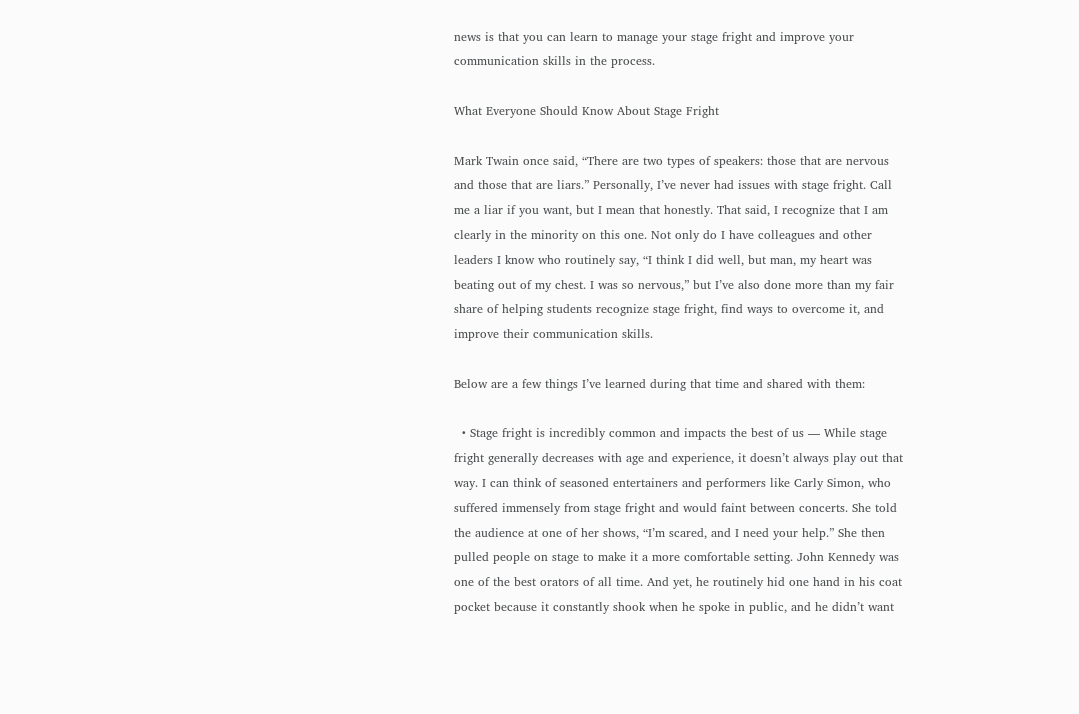news is that you can learn to manage your stage fright and improve your communication skills in the process.

What Everyone Should Know About Stage Fright

Mark Twain once said, “There are two types of speakers: those that are nervous and those that are liars.” Personally, I’ve never had issues with stage fright. Call me a liar if you want, but I mean that honestly. That said, I recognize that I am clearly in the minority on this one. Not only do I have colleagues and other leaders I know who routinely say, “I think I did well, but man, my heart was beating out of my chest. I was so nervous,” but I’ve also done more than my fair share of helping students recognize stage fright, find ways to overcome it, and improve their communication skills.

Below are a few things I’ve learned during that time and shared with them:

  • Stage fright is incredibly common and impacts the best of us — While stage fright generally decreases with age and experience, it doesn’t always play out that way. I can think of seasoned entertainers and performers like Carly Simon, who suffered immensely from stage fright and would faint between concerts. She told the audience at one of her shows, “I’m scared, and I need your help.” She then pulled people on stage to make it a more comfortable setting. John Kennedy was one of the best orators of all time. And yet, he routinely hid one hand in his coat pocket because it constantly shook when he spoke in public, and he didn’t want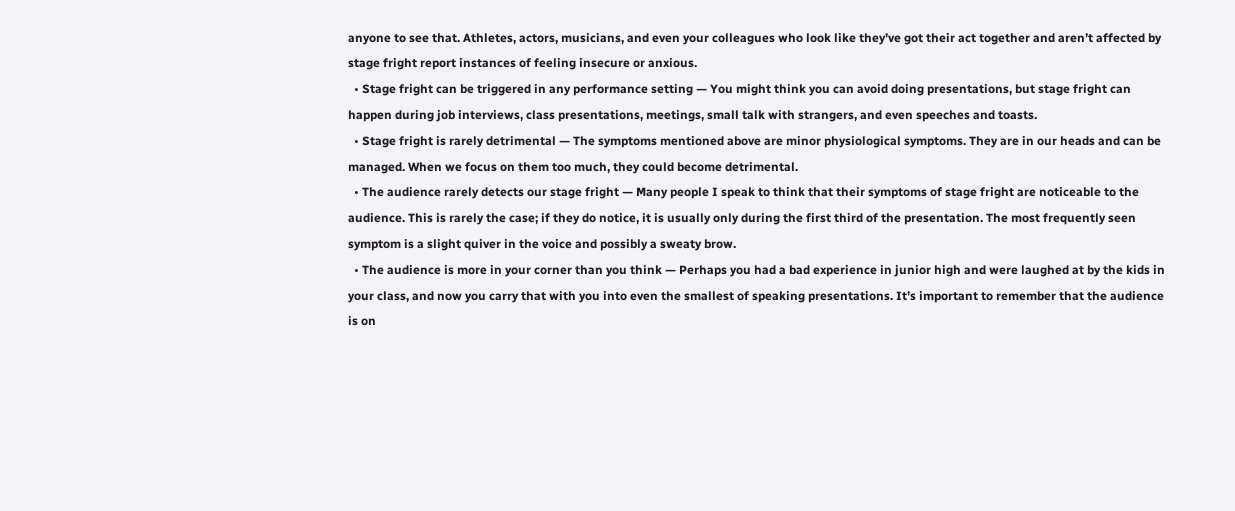anyone to see that. Athletes, actors, musicians, and even your colleagues who look like they’ve got their act together and aren’t affected by stage fright report instances of feeling insecure or anxious.
  • Stage fright can be triggered in any performance setting — You might think you can avoid doing presentations, but stage fright can happen during job interviews, class presentations, meetings, small talk with strangers, and even speeches and toasts.
  • Stage fright is rarely detrimental — The symptoms mentioned above are minor physiological symptoms. They are in our heads and can be managed. When we focus on them too much, they could become detrimental.
  • The audience rarely detects our stage fright — Many people I speak to think that their symptoms of stage fright are noticeable to the audience. This is rarely the case; if they do notice, it is usually only during the first third of the presentation. The most frequently seen symptom is a slight quiver in the voice and possibly a sweaty brow.
  • The audience is more in your corner than you think — Perhaps you had a bad experience in junior high and were laughed at by the kids in your class, and now you carry that with you into even the smallest of speaking presentations. It’s important to remember that the audience is on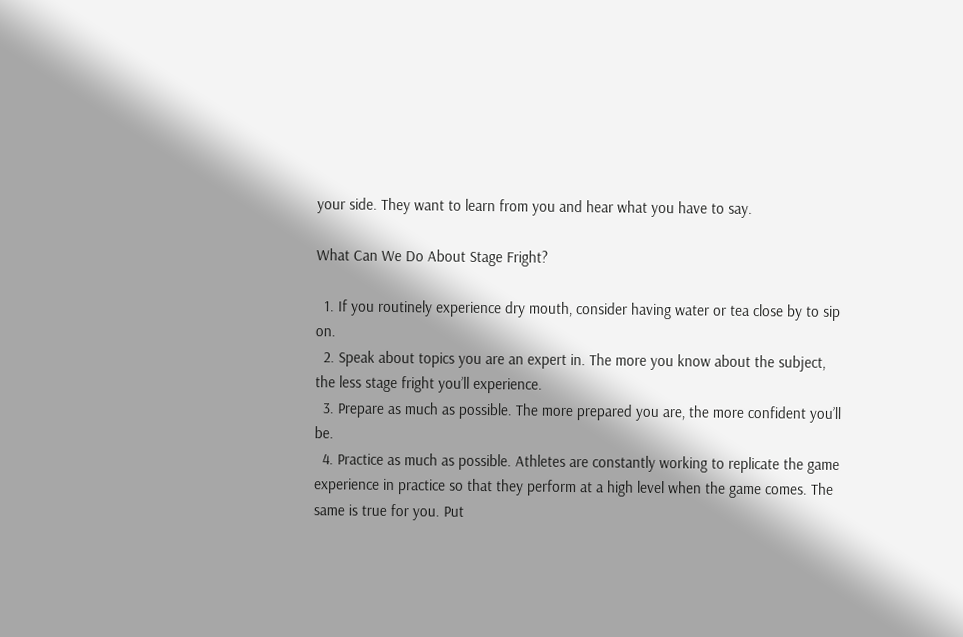your side. They want to learn from you and hear what you have to say.

What Can We Do About Stage Fright?

  1. If you routinely experience dry mouth, consider having water or tea close by to sip on.
  2. Speak about topics you are an expert in. The more you know about the subject, the less stage fright you’ll experience.
  3. Prepare as much as possible. The more prepared you are, the more confident you’ll be.
  4. Practice as much as possible. Athletes are constantly working to replicate the game experience in practice so that they perform at a high level when the game comes. The same is true for you. Put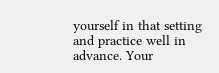yourself in that setting and practice well in advance. Your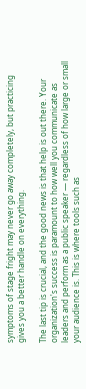symptoms of stage fright may never go away completely, but practicing gives you a better handle on everything.

The last tip is crucial, and the good news is that help is out there. Your organization's success is paramount to how well you communicate as leaders and perform as a public speaker — regardless of how large or small your audience is. This is where tools such as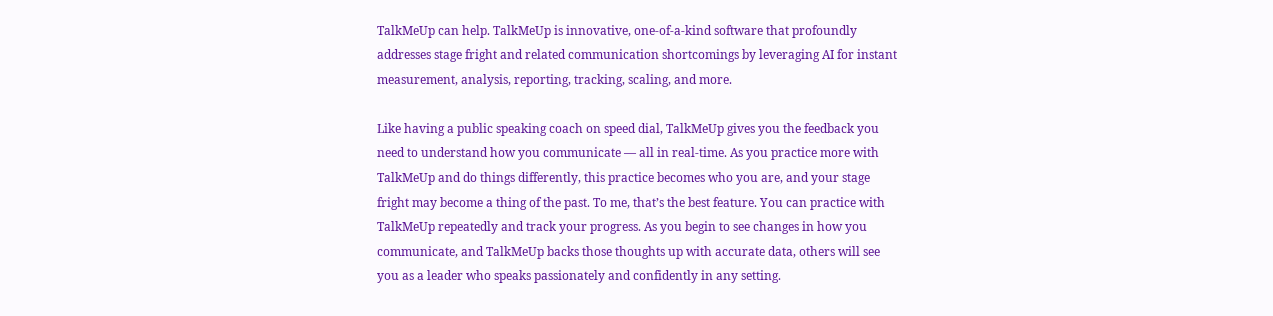TalkMeUp can help. TalkMeUp is innovative, one-of-a-kind software that profoundly addresses stage fright and related communication shortcomings by leveraging AI for instant measurement, analysis, reporting, tracking, scaling, and more.

Like having a public speaking coach on speed dial, TalkMeUp gives you the feedback you need to understand how you communicate — all in real-time. As you practice more with TalkMeUp and do things differently, this practice becomes who you are, and your stage fright may become a thing of the past. To me, that’s the best feature. You can practice with TalkMeUp repeatedly and track your progress. As you begin to see changes in how you communicate, and TalkMeUp backs those thoughts up with accurate data, others will see you as a leader who speaks passionately and confidently in any setting.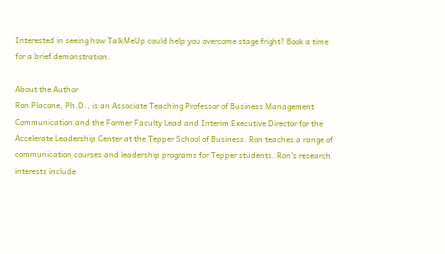Interested in seeing how TalkMeUp could help you overcome stage fright? Book a time for a brief demonstration.

About the Author
Ron Placone, Ph.D., is an Associate Teaching Professor of Business Management Communication and the Former Faculty Lead and Interim Executive Director for the Accelerate Leadership Center at the Tepper School of Business. Ron teaches a range of communication courses and leadership programs for Tepper students. Ron’s research interests include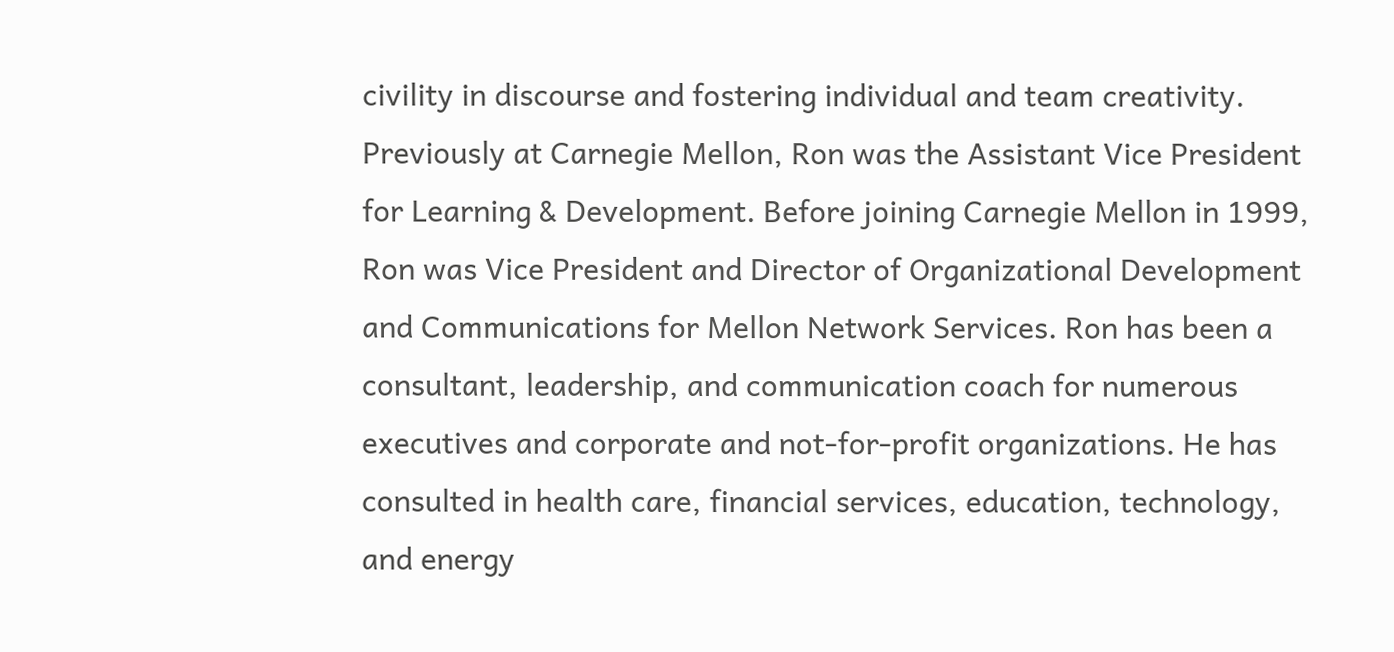civility in discourse and fostering individual and team creativity. Previously at Carnegie Mellon, Ron was the Assistant Vice President for Learning & Development. Before joining Carnegie Mellon in 1999, Ron was Vice President and Director of Organizational Development and Communications for Mellon Network Services. Ron has been a consultant, leadership, and communication coach for numerous executives and corporate and not-for-profit organizations. He has consulted in health care, financial services, education, technology, and energy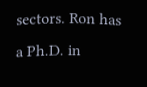sectors. Ron has a Ph.D. in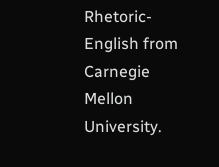Rhetoric-English from Carnegie Mellon University.